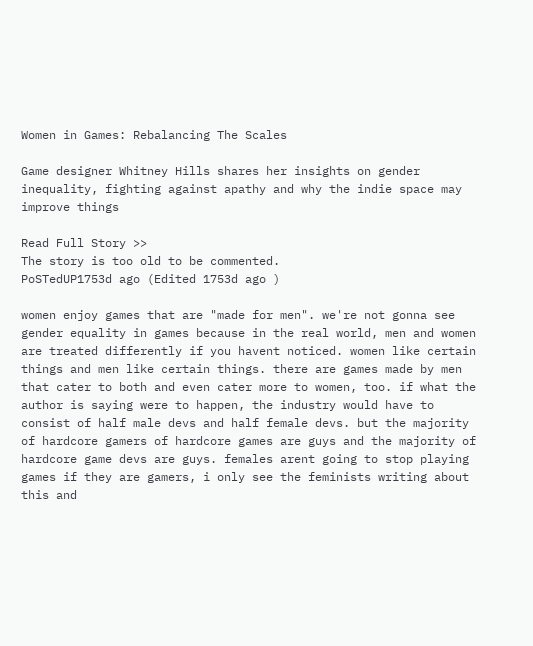Women in Games: Rebalancing The Scales

Game designer Whitney Hills shares her insights on gender inequality, fighting against apathy and why the indie space may improve things

Read Full Story >>
The story is too old to be commented.
PoSTedUP1753d ago (Edited 1753d ago )

women enjoy games that are "made for men". we're not gonna see gender equality in games because in the real world, men and women are treated differently if you havent noticed. women like certain things and men like certain things. there are games made by men that cater to both and even cater more to women, too. if what the author is saying were to happen, the industry would have to consist of half male devs and half female devs. but the majority of hardcore gamers of hardcore games are guys and the majority of hardcore game devs are guys. females arent going to stop playing games if they are gamers, i only see the feminists writing about this and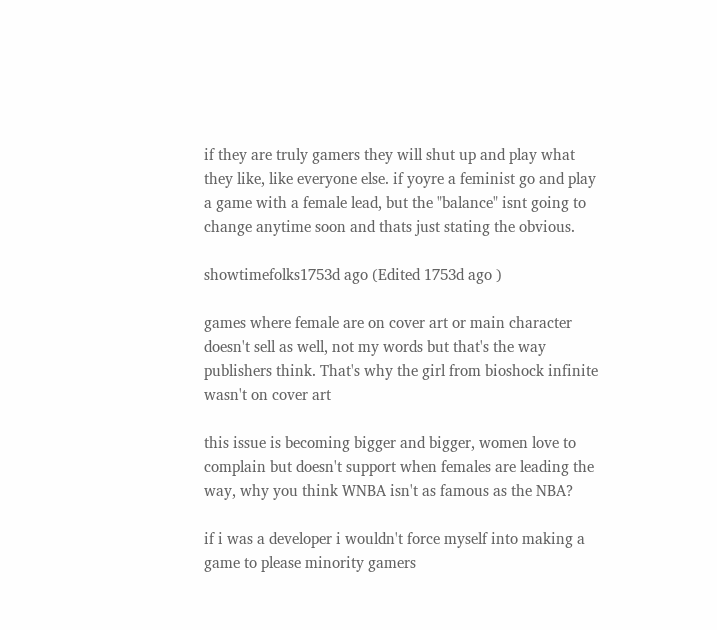if they are truly gamers they will shut up and play what they like, like everyone else. if yoyre a feminist go and play a game with a female lead, but the "balance" isnt going to change anytime soon and thats just stating the obvious.

showtimefolks1753d ago (Edited 1753d ago )

games where female are on cover art or main character doesn't sell as well, not my words but that's the way publishers think. That's why the girl from bioshock infinite wasn't on cover art

this issue is becoming bigger and bigger, women love to complain but doesn't support when females are leading the way, why you think WNBA isn't as famous as the NBA?

if i was a developer i wouldn't force myself into making a game to please minority gamers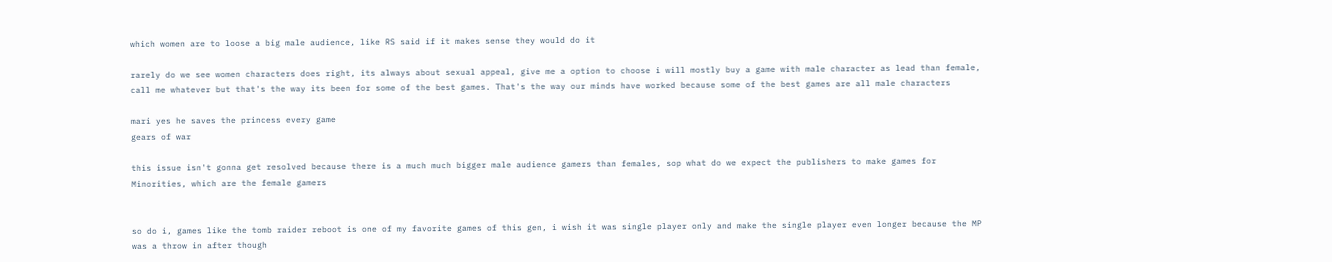which women are to loose a big male audience, like RS said if it makes sense they would do it

rarely do we see women characters does right, its always about sexual appeal, give me a option to choose i will mostly buy a game with male character as lead than female, call me whatever but that's the way its been for some of the best games. That's the way our minds have worked because some of the best games are all male characters

mari yes he saves the princess every game
gears of war

this issue isn't gonna get resolved because there is a much much bigger male audience gamers than females, sop what do we expect the publishers to make games for Minorities, which are the female gamers


so do i, games like the tomb raider reboot is one of my favorite games of this gen, i wish it was single player only and make the single player even longer because the MP was a throw in after though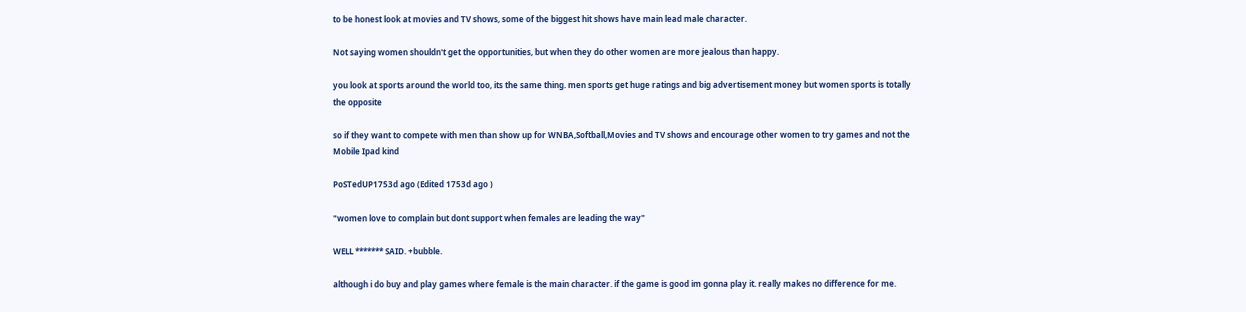to be honest look at movies and TV shows, some of the biggest hit shows have main lead male character.

Not saying women shouldn't get the opportunities, but when they do other women are more jealous than happy.

you look at sports around the world too, its the same thing. men sports get huge ratings and big advertisement money but women sports is totally the opposite

so if they want to compete with men than show up for WNBA,Softball,Movies and TV shows and encourage other women to try games and not the Mobile Ipad kind

PoSTedUP1753d ago (Edited 1753d ago )

"women love to complain but dont support when females are leading the way"

WELL ******* SAID. +bubble.

although i do buy and play games where female is the main character. if the game is good im gonna play it. really makes no difference for me.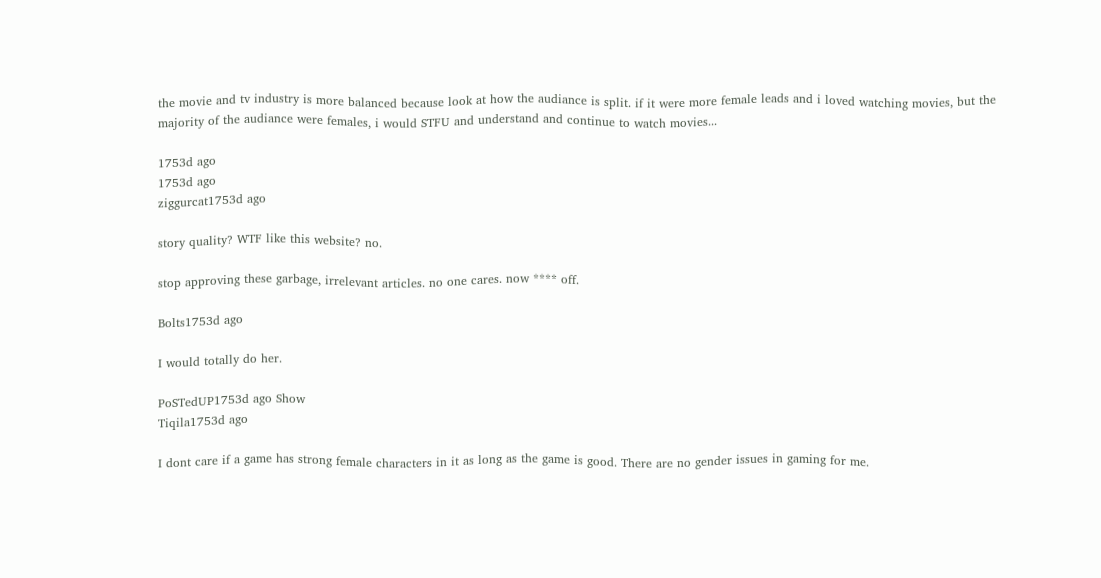the movie and tv industry is more balanced because look at how the audiance is split. if it were more female leads and i loved watching movies, but the majority of the audiance were females, i would STFU and understand and continue to watch movies...

1753d ago
1753d ago
ziggurcat1753d ago

story quality? WTF like this website? no.

stop approving these garbage, irrelevant articles. no one cares. now **** off.

Bolts1753d ago

I would totally do her.

PoSTedUP1753d ago Show
Tiqila1753d ago

I dont care if a game has strong female characters in it as long as the game is good. There are no gender issues in gaming for me.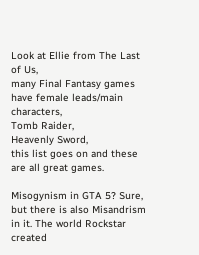Look at Ellie from The Last of Us,
many Final Fantasy games have female leads/main characters,
Tomb Raider,
Heavenly Sword,
this list goes on and these are all great games.

Misogynism in GTA 5? Sure, but there is also Misandrism in it. The world Rockstar created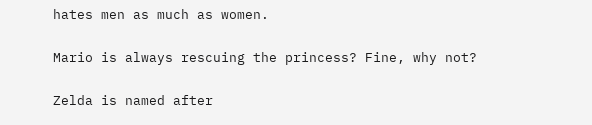hates men as much as women.

Mario is always rescuing the princess? Fine, why not?

Zelda is named after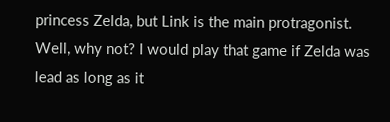princess Zelda, but Link is the main protragonist. Well, why not? I would play that game if Zelda was lead as long as it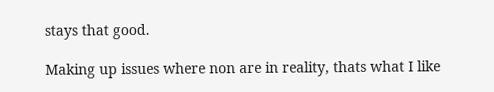stays that good.

Making up issues where non are in reality, thats what I like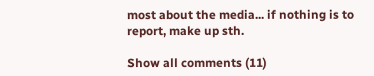most about the media... if nothing is to report, make up sth.

Show all comments (11)